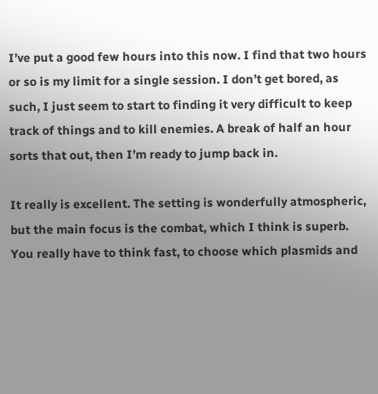I’ve put a good few hours into this now. I find that two hours or so is my limit for a single session. I don’t get bored, as such, I just seem to start to finding it very difficult to keep track of things and to kill enemies. A break of half an hour sorts that out, then I’m ready to jump back in.

It really is excellent. The setting is wonderfully atmospheric, but the main focus is the combat, which I think is superb. You really have to think fast, to choose which plasmids and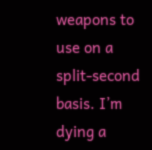weapons to use on a split-second basis. I’m dying a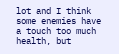lot and I think some enemies have a touch too much health, but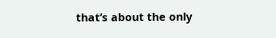that’s about the only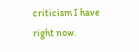criticism I have right now.